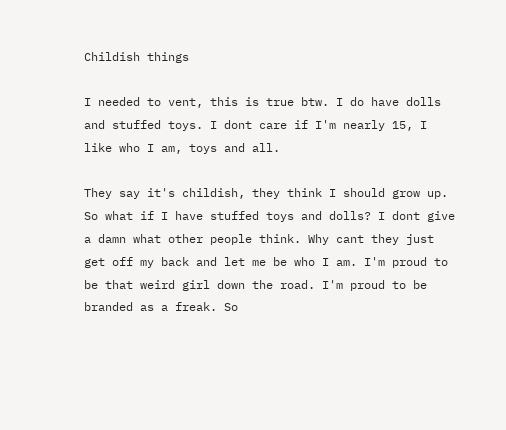Childish things

I needed to vent, this is true btw. I do have dolls and stuffed toys. I dont care if I'm nearly 15, I like who I am, toys and all.

They say it's childish, they think I should grow up. So what if I have stuffed toys and dolls? I dont give a damn what other people think. Why cant they just get off my back and let me be who I am. I'm proud to be that weird girl down the road. I'm proud to be branded as a freak. So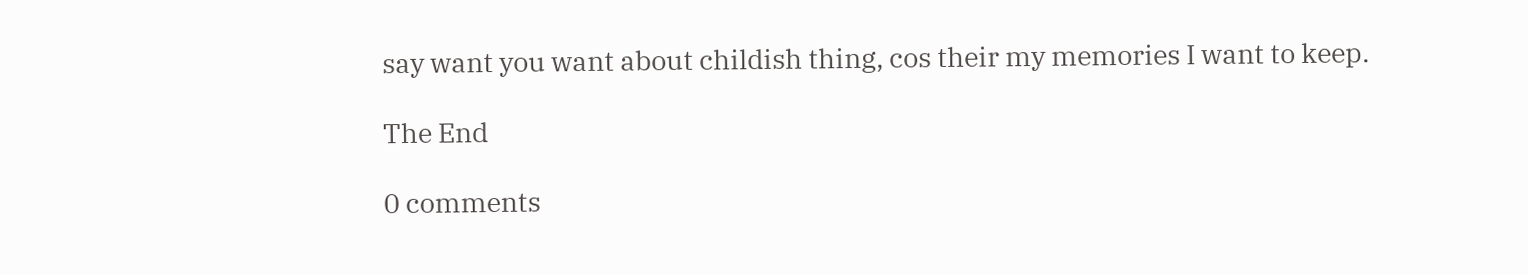say want you want about childish thing, cos their my memories I want to keep.

The End

0 comments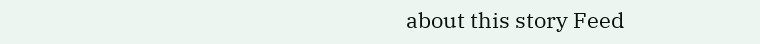about this story Feed